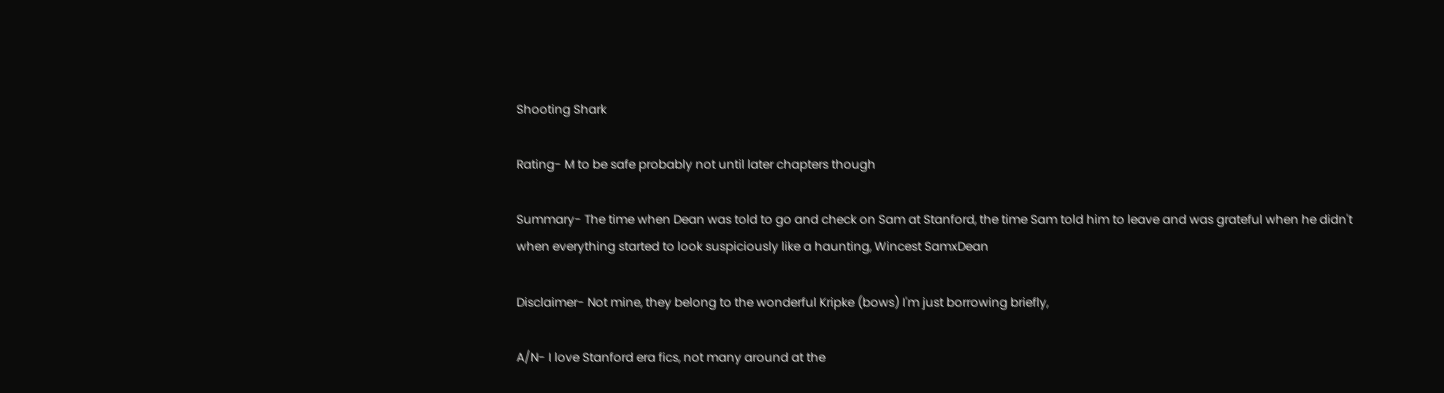Shooting Shark

Rating- M to be safe probably not until later chapters though

Summary- The time when Dean was told to go and check on Sam at Stanford, the time Sam told him to leave and was grateful when he didn't when everything started to look suspiciously like a haunting, Wincest SamxDean

Disclaimer- Not mine, they belong to the wonderful Kripke (bows) I'm just borrowing briefly,

A/N- I love Stanford era fics, not many around at the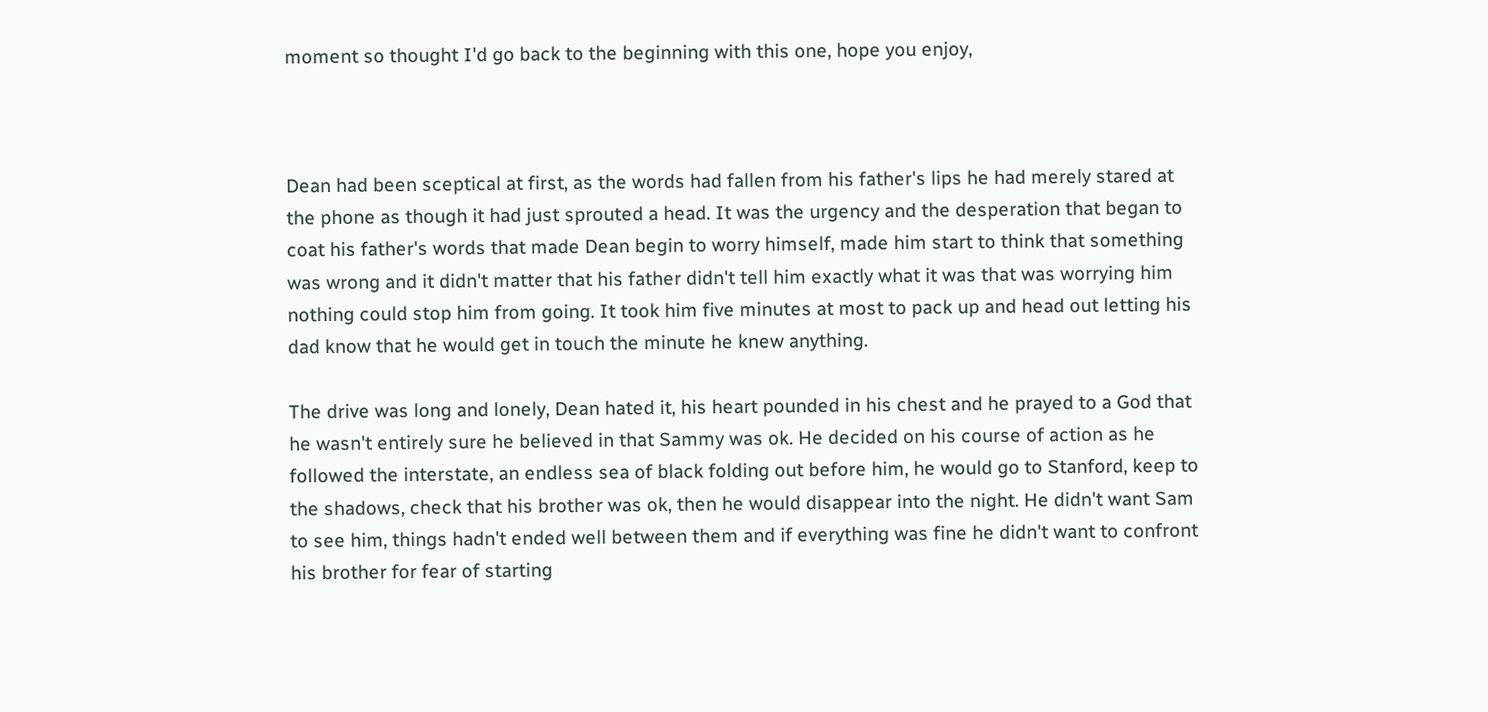moment so thought I'd go back to the beginning with this one, hope you enjoy,



Dean had been sceptical at first, as the words had fallen from his father's lips he had merely stared at the phone as though it had just sprouted a head. It was the urgency and the desperation that began to coat his father's words that made Dean begin to worry himself, made him start to think that something was wrong and it didn't matter that his father didn't tell him exactly what it was that was worrying him nothing could stop him from going. It took him five minutes at most to pack up and head out letting his dad know that he would get in touch the minute he knew anything.

The drive was long and lonely, Dean hated it, his heart pounded in his chest and he prayed to a God that he wasn't entirely sure he believed in that Sammy was ok. He decided on his course of action as he followed the interstate, an endless sea of black folding out before him, he would go to Stanford, keep to the shadows, check that his brother was ok, then he would disappear into the night. He didn't want Sam to see him, things hadn't ended well between them and if everything was fine he didn't want to confront his brother for fear of starting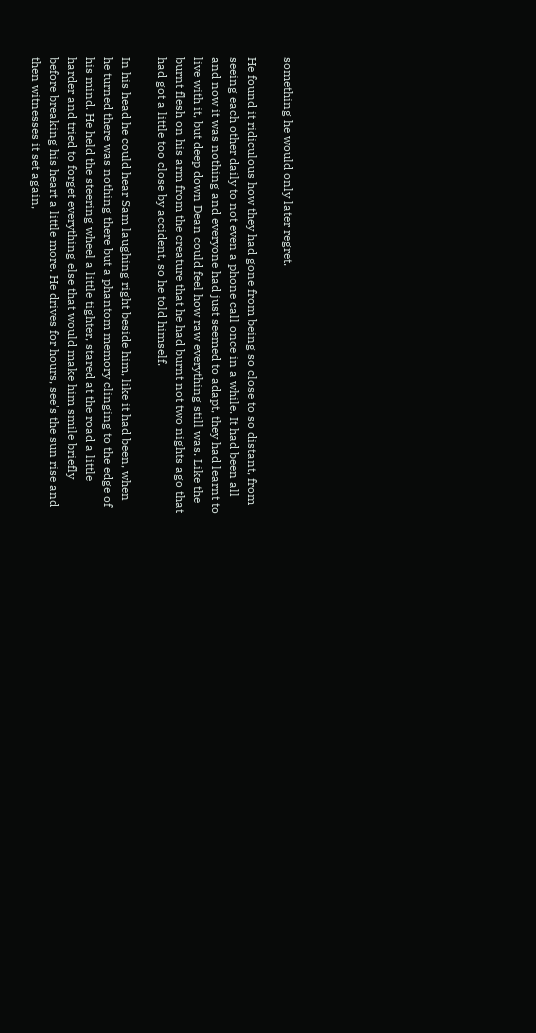something he would only later regret.

He found it ridiculous how they had gone from being so close to so distant, from seeing each other daily to not even a phone call once in a while. It had been all and now it was nothing and everyone had just seemed to adapt, they had learnt to live with it, but deep down Dean could feel how raw everything still was. Like the burnt flesh on his arm from the creature that he had burnt not two nights ago that had got a little too close by accident, so he told himself.

In his head he could hear Sam laughing right beside him, like it had been, when he turned there was nothing there but a phantom memory clinging to the edge of his mind. He held the steering wheel a little tighter, stared at the road a little harder and tried to forget everything else that would make him smile briefly before breaking his heart a little more. He drives for hours, see's the sun rise and then witnesses it set again,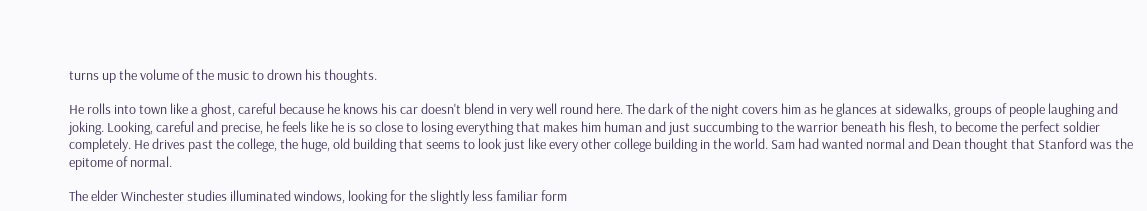turns up the volume of the music to drown his thoughts.

He rolls into town like a ghost, careful because he knows his car doesn't blend in very well round here. The dark of the night covers him as he glances at sidewalks, groups of people laughing and joking. Looking, careful and precise, he feels like he is so close to losing everything that makes him human and just succumbing to the warrior beneath his flesh, to become the perfect soldier completely. He drives past the college, the huge, old building that seems to look just like every other college building in the world. Sam had wanted normal and Dean thought that Stanford was the epitome of normal.

The elder Winchester studies illuminated windows, looking for the slightly less familiar form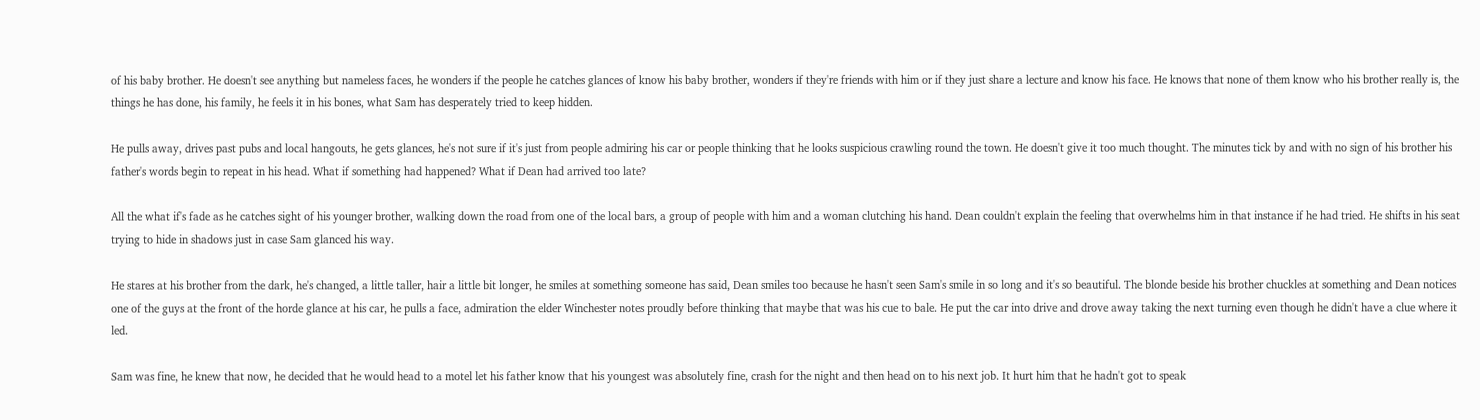of his baby brother. He doesn't see anything but nameless faces, he wonders if the people he catches glances of know his baby brother, wonders if they're friends with him or if they just share a lecture and know his face. He knows that none of them know who his brother really is, the things he has done, his family, he feels it in his bones, what Sam has desperately tried to keep hidden.

He pulls away, drives past pubs and local hangouts, he gets glances, he's not sure if it's just from people admiring his car or people thinking that he looks suspicious crawling round the town. He doesn't give it too much thought. The minutes tick by and with no sign of his brother his father's words begin to repeat in his head. What if something had happened? What if Dean had arrived too late?

All the what if's fade as he catches sight of his younger brother, walking down the road from one of the local bars, a group of people with him and a woman clutching his hand. Dean couldn't explain the feeling that overwhelms him in that instance if he had tried. He shifts in his seat trying to hide in shadows just in case Sam glanced his way.

He stares at his brother from the dark, he's changed, a little taller, hair a little bit longer, he smiles at something someone has said, Dean smiles too because he hasn't seen Sam's smile in so long and it's so beautiful. The blonde beside his brother chuckles at something and Dean notices one of the guys at the front of the horde glance at his car, he pulls a face, admiration the elder Winchester notes proudly before thinking that maybe that was his cue to bale. He put the car into drive and drove away taking the next turning even though he didn't have a clue where it led.

Sam was fine, he knew that now, he decided that he would head to a motel let his father know that his youngest was absolutely fine, crash for the night and then head on to his next job. It hurt him that he hadn't got to speak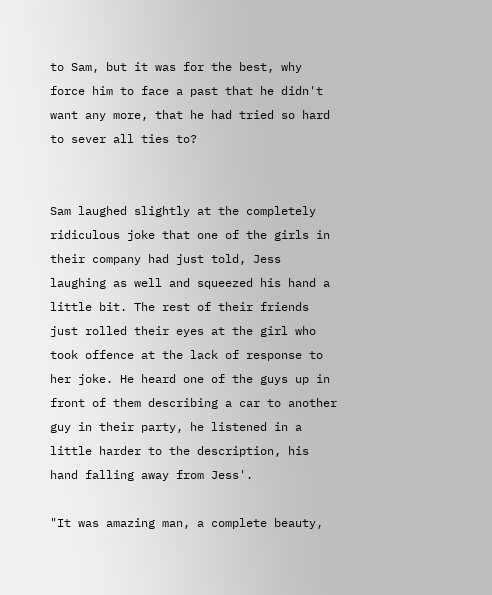to Sam, but it was for the best, why force him to face a past that he didn't want any more, that he had tried so hard to sever all ties to?


Sam laughed slightly at the completely ridiculous joke that one of the girls in their company had just told, Jess laughing as well and squeezed his hand a little bit. The rest of their friends just rolled their eyes at the girl who took offence at the lack of response to her joke. He heard one of the guys up in front of them describing a car to another guy in their party, he listened in a little harder to the description, his hand falling away from Jess'.

"It was amazing man, a complete beauty,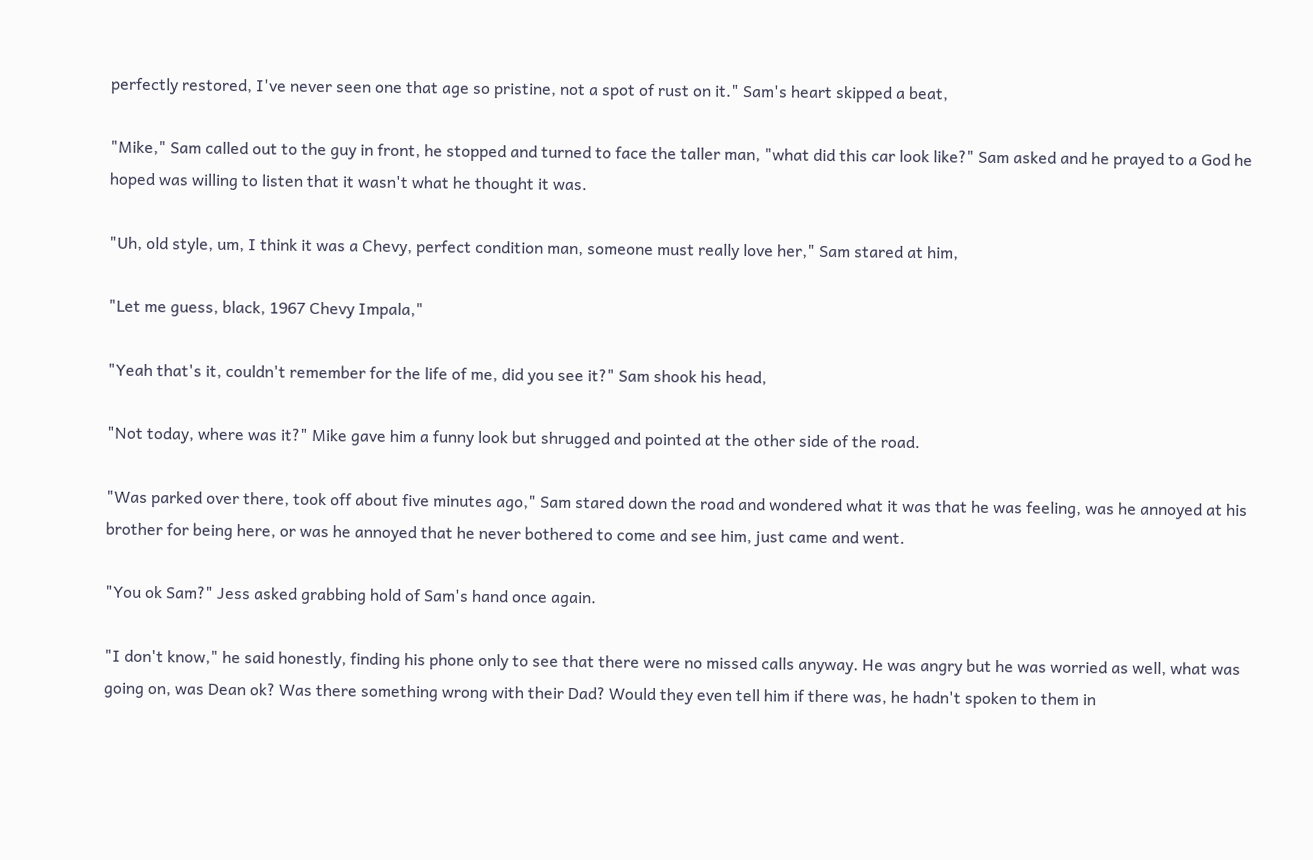perfectly restored, I've never seen one that age so pristine, not a spot of rust on it." Sam's heart skipped a beat,

"Mike," Sam called out to the guy in front, he stopped and turned to face the taller man, "what did this car look like?" Sam asked and he prayed to a God he hoped was willing to listen that it wasn't what he thought it was.

"Uh, old style, um, I think it was a Chevy, perfect condition man, someone must really love her," Sam stared at him,

"Let me guess, black, 1967 Chevy Impala,"

"Yeah that's it, couldn't remember for the life of me, did you see it?" Sam shook his head,

"Not today, where was it?" Mike gave him a funny look but shrugged and pointed at the other side of the road.

"Was parked over there, took off about five minutes ago," Sam stared down the road and wondered what it was that he was feeling, was he annoyed at his brother for being here, or was he annoyed that he never bothered to come and see him, just came and went.

"You ok Sam?" Jess asked grabbing hold of Sam's hand once again.

"I don't know," he said honestly, finding his phone only to see that there were no missed calls anyway. He was angry but he was worried as well, what was going on, was Dean ok? Was there something wrong with their Dad? Would they even tell him if there was, he hadn't spoken to them in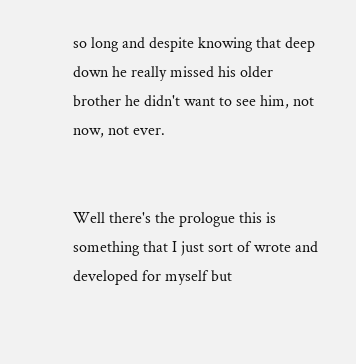so long and despite knowing that deep down he really missed his older brother he didn't want to see him, not now, not ever.


Well there's the prologue this is something that I just sort of wrote and developed for myself but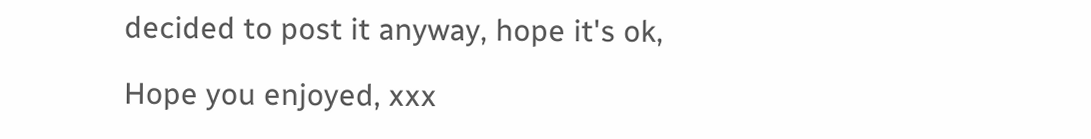decided to post it anyway, hope it's ok,

Hope you enjoyed, xxx